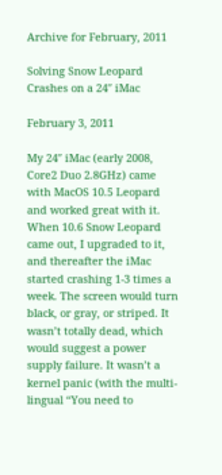Archive for February, 2011

Solving Snow Leopard Crashes on a 24″ iMac

February 3, 2011

My 24″ iMac (early 2008, Core2 Duo 2.8GHz) came with MacOS 10.5 Leopard and worked great with it. When 10.6 Snow Leopard came out, I upgraded to it, and thereafter the iMac started crashing 1-3 times a week. The screen would turn black, or gray, or striped. It wasn’t totally dead, which would suggest a power supply failure. It wasn’t a kernel panic (with the multi-lingual “You need to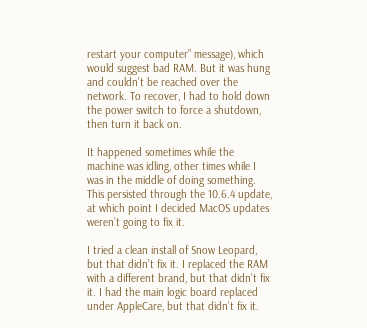restart your computer” message), which would suggest bad RAM. But it was hung and couldn’t be reached over the network. To recover, I had to hold down the power switch to force a shutdown, then turn it back on.

It happened sometimes while the machine was idling, other times while I was in the middle of doing something. This persisted through the 10.6.4 update, at which point I decided MacOS updates weren’t going to fix it.

I tried a clean install of Snow Leopard, but that didn’t fix it. I replaced the RAM with a different brand, but that didn’t fix it. I had the main logic board replaced under AppleCare, but that didn’t fix it.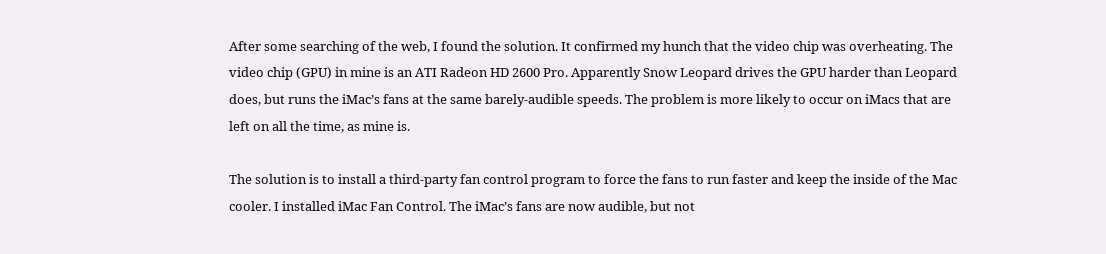After some searching of the web, I found the solution. It confirmed my hunch that the video chip was overheating. The video chip (GPU) in mine is an ATI Radeon HD 2600 Pro. Apparently Snow Leopard drives the GPU harder than Leopard does, but runs the iMac’s fans at the same barely-audible speeds. The problem is more likely to occur on iMacs that are left on all the time, as mine is.

The solution is to install a third-party fan control program to force the fans to run faster and keep the inside of the Mac cooler. I installed iMac Fan Control. The iMac’s fans are now audible, but not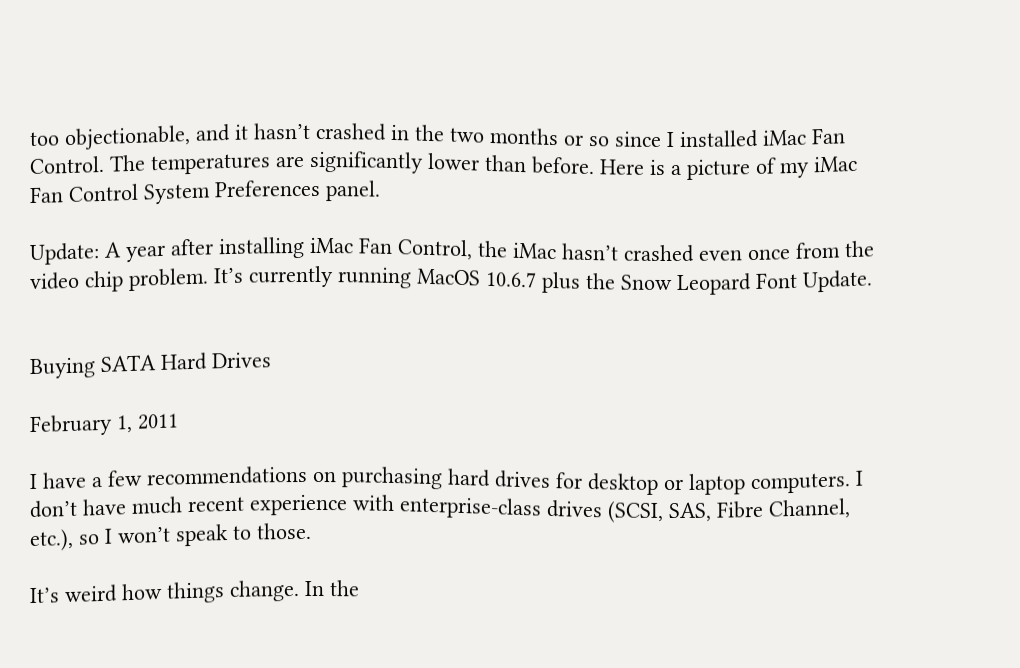too objectionable, and it hasn’t crashed in the two months or so since I installed iMac Fan Control. The temperatures are significantly lower than before. Here is a picture of my iMac Fan Control System Preferences panel.

Update: A year after installing iMac Fan Control, the iMac hasn’t crashed even once from the video chip problem. It’s currently running MacOS 10.6.7 plus the Snow Leopard Font Update.


Buying SATA Hard Drives

February 1, 2011

I have a few recommendations on purchasing hard drives for desktop or laptop computers. I don’t have much recent experience with enterprise-class drives (SCSI, SAS, Fibre Channel, etc.), so I won’t speak to those.

It’s weird how things change. In the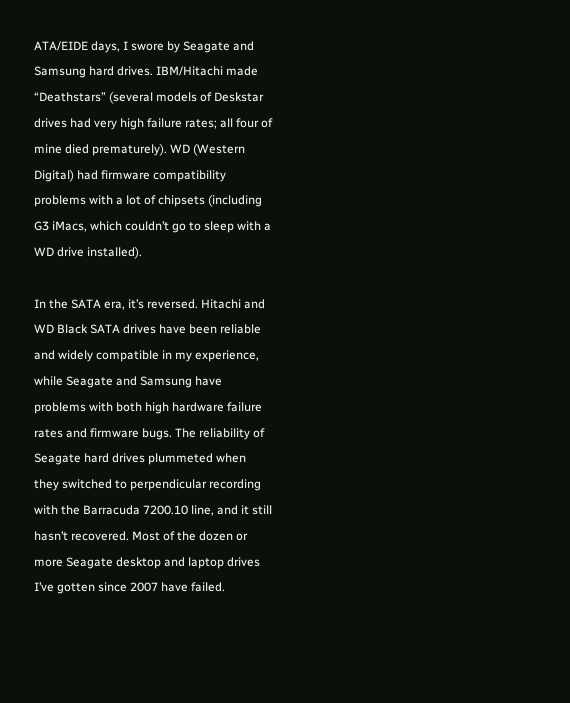ATA/EIDE days, I swore by Seagate and Samsung hard drives. IBM/Hitachi made “Deathstars” (several models of Deskstar drives had very high failure rates; all four of mine died prematurely). WD (Western Digital) had firmware compatibility problems with a lot of chipsets (including G3 iMacs, which couldn’t go to sleep with a WD drive installed).

In the SATA era, it’s reversed. Hitachi and WD Black SATA drives have been reliable and widely compatible in my experience, while Seagate and Samsung have problems with both high hardware failure rates and firmware bugs. The reliability of Seagate hard drives plummeted when they switched to perpendicular recording with the Barracuda 7200.10 line, and it still hasn’t recovered. Most of the dozen or more Seagate desktop and laptop drives I’ve gotten since 2007 have failed.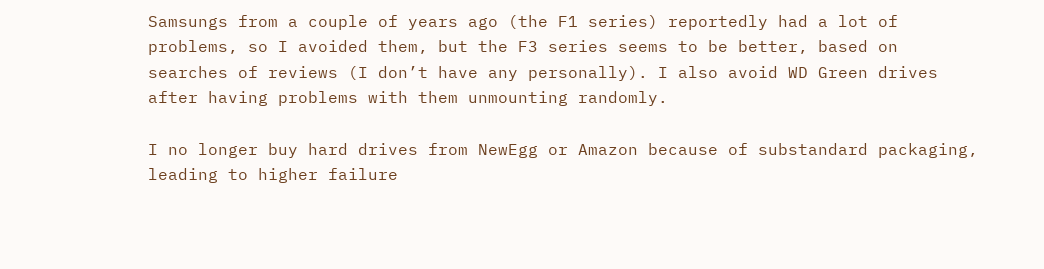Samsungs from a couple of years ago (the F1 series) reportedly had a lot of problems, so I avoided them, but the F3 series seems to be better, based on searches of reviews (I don’t have any personally). I also avoid WD Green drives after having problems with them unmounting randomly.

I no longer buy hard drives from NewEgg or Amazon because of substandard packaging, leading to higher failure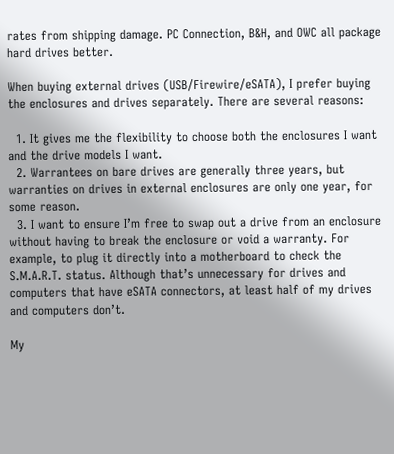rates from shipping damage. PC Connection, B&H, and OWC all package hard drives better.

When buying external drives (USB/Firewire/eSATA), I prefer buying the enclosures and drives separately. There are several reasons:

  1. It gives me the flexibility to choose both the enclosures I want and the drive models I want.
  2. Warrantees on bare drives are generally three years, but warranties on drives in external enclosures are only one year, for some reason.
  3. I want to ensure I’m free to swap out a drive from an enclosure without having to break the enclosure or void a warranty. For example, to plug it directly into a motherboard to check the S.M.A.R.T. status. Although that’s unnecessary for drives and computers that have eSATA connectors, at least half of my drives and computers don’t.

My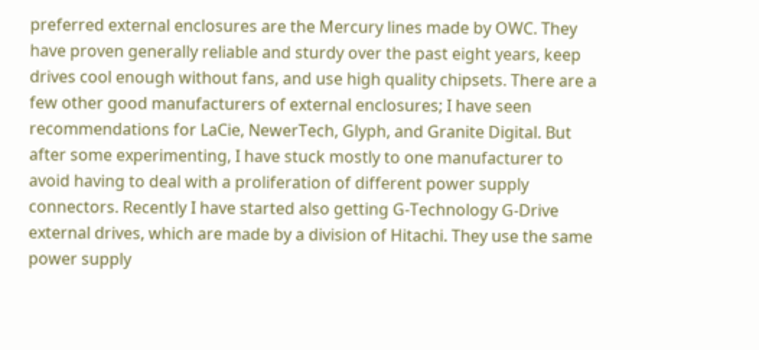preferred external enclosures are the Mercury lines made by OWC. They have proven generally reliable and sturdy over the past eight years, keep drives cool enough without fans, and use high quality chipsets. There are a few other good manufacturers of external enclosures; I have seen recommendations for LaCie, NewerTech, Glyph, and Granite Digital. But after some experimenting, I have stuck mostly to one manufacturer to avoid having to deal with a proliferation of different power supply connectors. Recently I have started also getting G-Technology G-Drive external drives, which are made by a division of Hitachi. They use the same power supply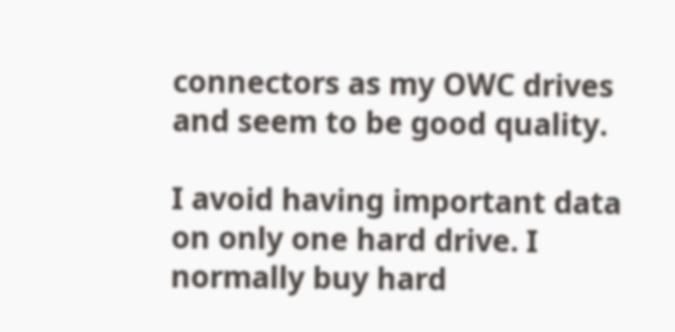connectors as my OWC drives and seem to be good quality.

I avoid having important data on only one hard drive. I normally buy hard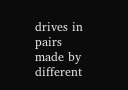drives in pairs made by different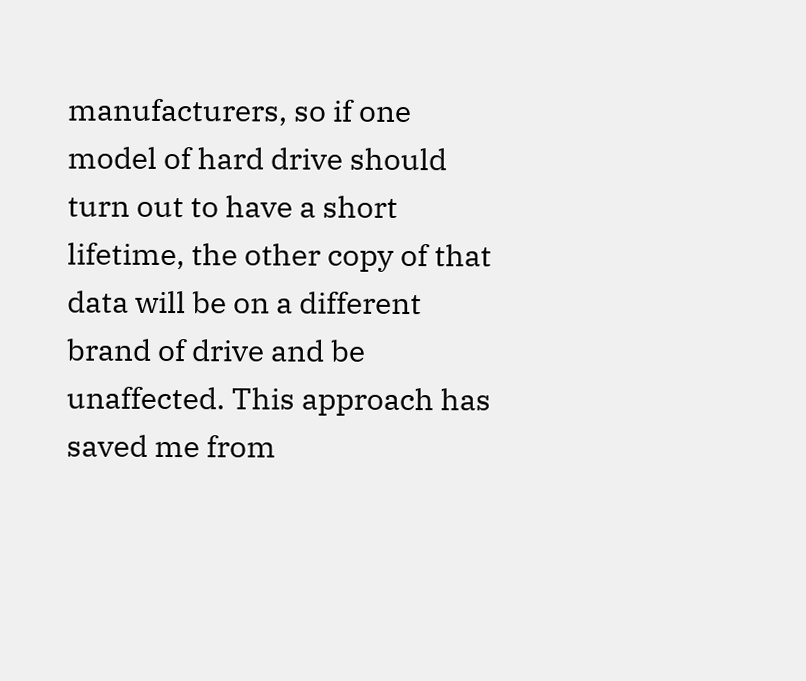manufacturers, so if one model of hard drive should turn out to have a short lifetime, the other copy of that data will be on a different brand of drive and be unaffected. This approach has saved me from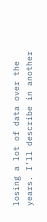losing a lot of data over the years. I’ll describe in another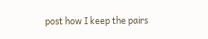post how I keep the pairs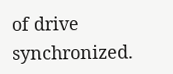of drive synchronized.